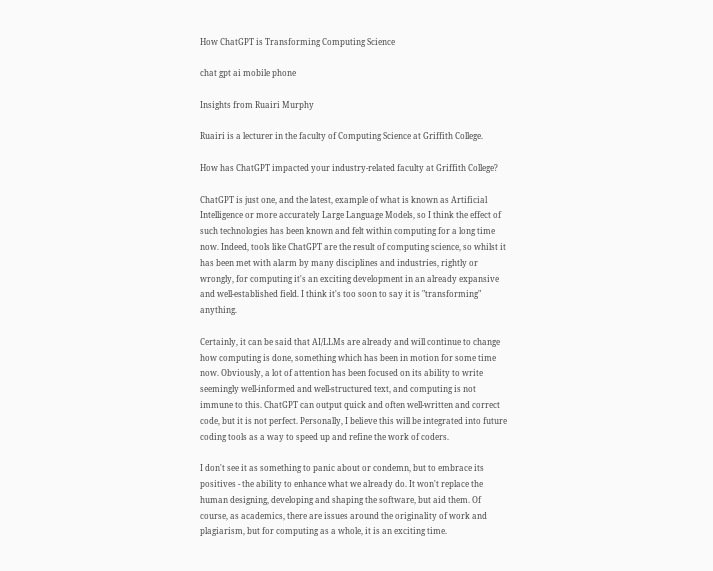How ChatGPT is Transforming Computing Science

chat gpt ai mobile phone

Insights from Ruairi Murphy

Ruairi is a lecturer in the faculty of Computing Science at Griffith College.

How has ChatGPT impacted your industry-related faculty at Griffith College?

ChatGPT is just one, and the latest, example of what is known as Artificial Intelligence or more accurately Large Language Models, so I think the effect of such technologies has been known and felt within computing for a long time now. Indeed, tools like ChatGPT are the result of computing science, so whilst it has been met with alarm by many disciplines and industries, rightly or wrongly, for computing it's an exciting development in an already expansive and well-established field. I think it's too soon to say it is "transforming" anything.

Certainly, it can be said that AI/LLMs are already and will continue to change how computing is done, something which has been in motion for some time now. Obviously, a lot of attention has been focused on its ability to write seemingly well-informed and well-structured text, and computing is not immune to this. ChatGPT can output quick and often well-written and correct code, but it is not perfect. Personally, I believe this will be integrated into future coding tools as a way to speed up and refine the work of coders.

I don't see it as something to panic about or condemn, but to embrace its positives - the ability to enhance what we already do. It won't replace the human designing, developing and shaping the software, but aid them. Of course, as academics, there are issues around the originality of work and plagiarism, but for computing as a whole, it is an exciting time.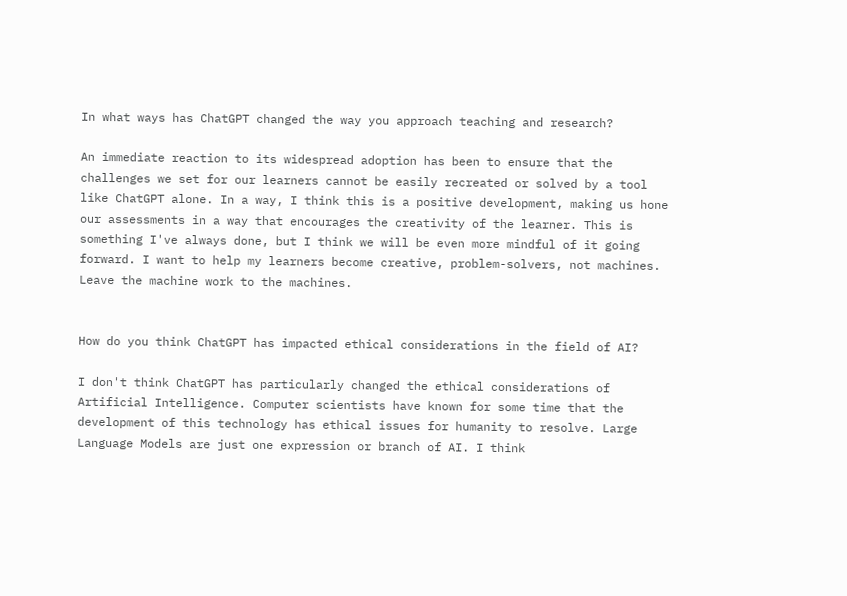In what ways has ChatGPT changed the way you approach teaching and research?

An immediate reaction to its widespread adoption has been to ensure that the challenges we set for our learners cannot be easily recreated or solved by a tool like ChatGPT alone. In a way, I think this is a positive development, making us hone our assessments in a way that encourages the creativity of the learner. This is something I've always done, but I think we will be even more mindful of it going forward. I want to help my learners become creative, problem-solvers, not machines. Leave the machine work to the machines.


How do you think ChatGPT has impacted ethical considerations in the field of AI?

I don't think ChatGPT has particularly changed the ethical considerations of Artificial Intelligence. Computer scientists have known for some time that the development of this technology has ethical issues for humanity to resolve. Large Language Models are just one expression or branch of AI. I think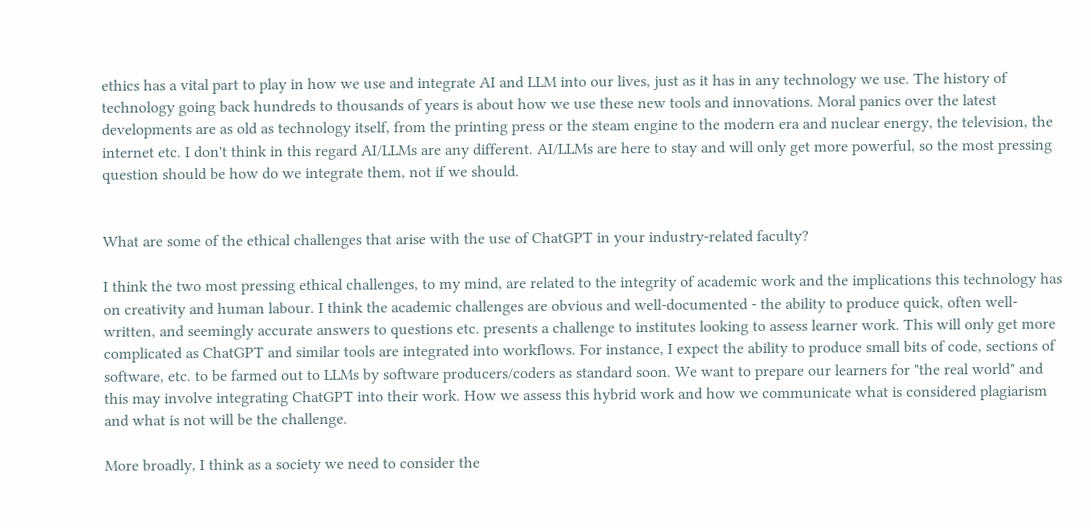ethics has a vital part to play in how we use and integrate AI and LLM into our lives, just as it has in any technology we use. The history of technology going back hundreds to thousands of years is about how we use these new tools and innovations. Moral panics over the latest developments are as old as technology itself, from the printing press or the steam engine to the modern era and nuclear energy, the television, the internet etc. I don't think in this regard AI/LLMs are any different. AI/LLMs are here to stay and will only get more powerful, so the most pressing question should be how do we integrate them, not if we should.


What are some of the ethical challenges that arise with the use of ChatGPT in your industry-related faculty?

I think the two most pressing ethical challenges, to my mind, are related to the integrity of academic work and the implications this technology has on creativity and human labour. I think the academic challenges are obvious and well-documented - the ability to produce quick, often well-written, and seemingly accurate answers to questions etc. presents a challenge to institutes looking to assess learner work. This will only get more complicated as ChatGPT and similar tools are integrated into workflows. For instance, I expect the ability to produce small bits of code, sections of software, etc. to be farmed out to LLMs by software producers/coders as standard soon. We want to prepare our learners for "the real world" and this may involve integrating ChatGPT into their work. How we assess this hybrid work and how we communicate what is considered plagiarism and what is not will be the challenge.

More broadly, I think as a society we need to consider the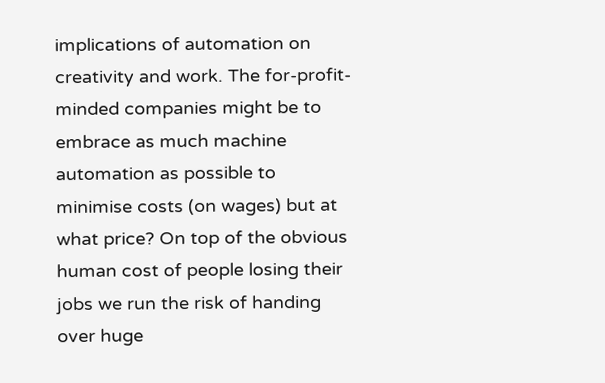implications of automation on creativity and work. The for-profit-minded companies might be to embrace as much machine automation as possible to minimise costs (on wages) but at what price? On top of the obvious human cost of people losing their jobs we run the risk of handing over huge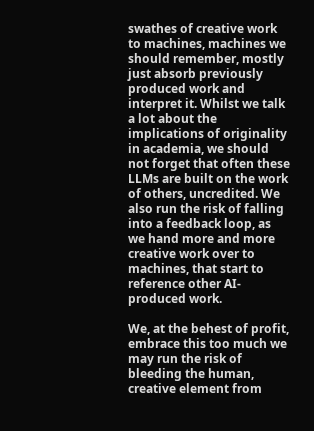swathes of creative work to machines, machines we should remember, mostly just absorb previously produced work and interpret it. Whilst we talk a lot about the implications of originality in academia, we should not forget that often these LLMs are built on the work of others, uncredited. We also run the risk of falling into a feedback loop, as we hand more and more creative work over to machines, that start to reference other AI-produced work.

We, at the behest of profit, embrace this too much we may run the risk of bleeding the human, creative element from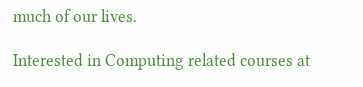much of our lives.

Interested in Computing related courses at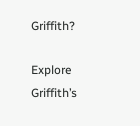Griffith?

Explore Griffith’s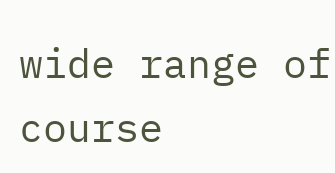wide range of course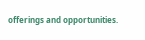offerings and opportunities.